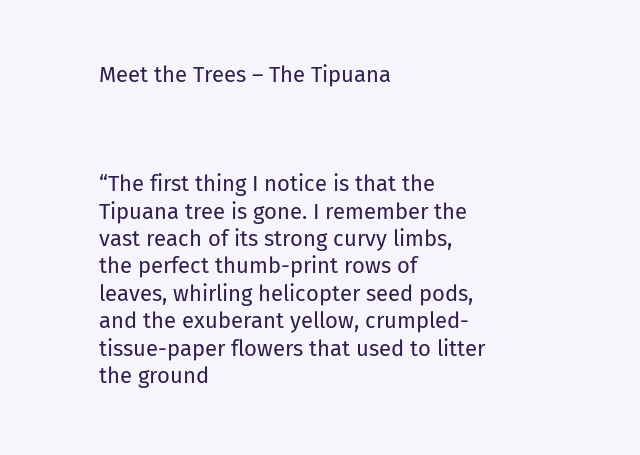Meet the Trees – The Tipuana



“The first thing I notice is that the Tipuana tree is gone. I remember the vast reach of its strong curvy limbs, the perfect thumb-print rows of leaves, whirling helicopter seed pods, and the exuberant yellow, crumpled-tissue-paper flowers that used to litter the ground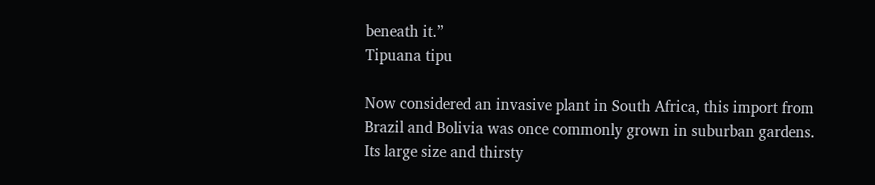beneath it.”
Tipuana tipu

Now considered an invasive plant in South Africa, this import from Brazil and Bolivia was once commonly grown in suburban gardens. Its large size and thirsty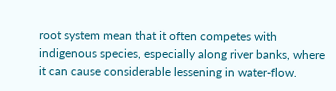root system mean that it often competes with indigenous species, especially along river banks, where it can cause considerable lessening in water-flow.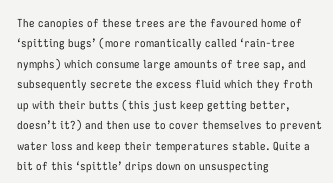The canopies of these trees are the favoured home of ‘spitting bugs’ (more romantically called ‘rain-tree nymphs) which consume large amounts of tree sap, and subsequently secrete the excess fluid which they froth up with their butts (this just keep getting better, doesn’t it?) and then use to cover themselves to prevent water loss and keep their temperatures stable. Quite a bit of this ‘spittle’ drips down on unsuspecting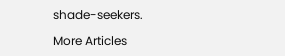shade-seekers.

More Articles